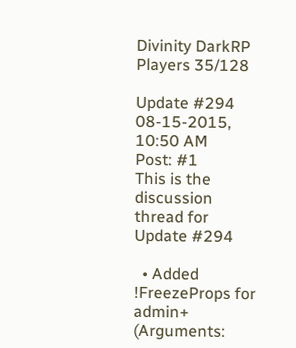Divinity DarkRP
Players 35/128

Update #294
08-15-2015, 10:50 AM
Post: #1
This is the discussion thread for Update #294

  • Added !FreezeProps for admin+ (Arguments: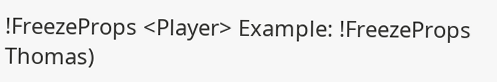!FreezeProps <Player> Example: !FreezeProps Thomas)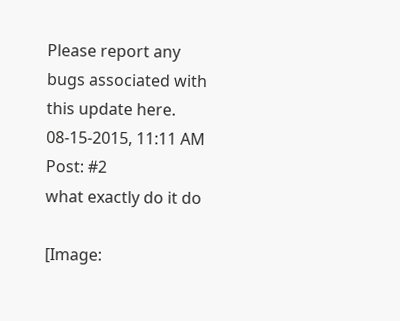Please report any bugs associated with this update here.
08-15-2015, 11:11 AM
Post: #2
what exactly do it do

[Image: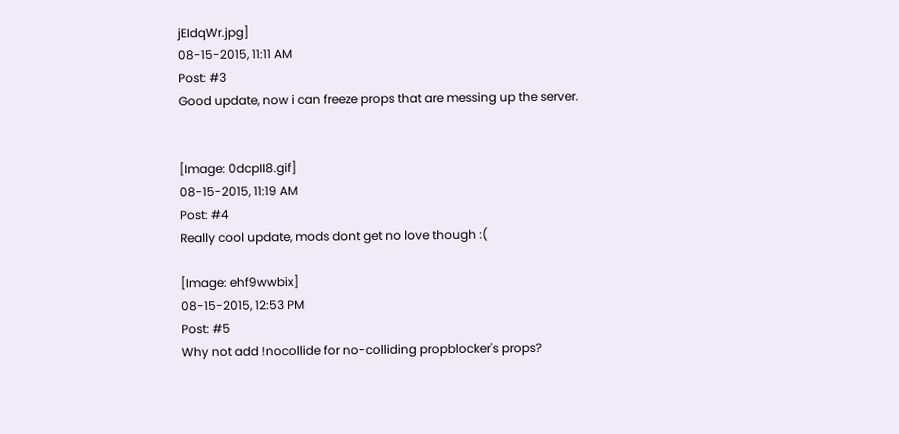jEIdqWr.jpg]
08-15-2015, 11:11 AM
Post: #3
Good update, now i can freeze props that are messing up the server.


[Image: 0dcpII8.gif]
08-15-2015, 11:19 AM
Post: #4
Really cool update, mods dont get no love though :(

[Image: ehf9wwbix]
08-15-2015, 12:53 PM
Post: #5
Why not add !nocollide for no-colliding propblocker's props?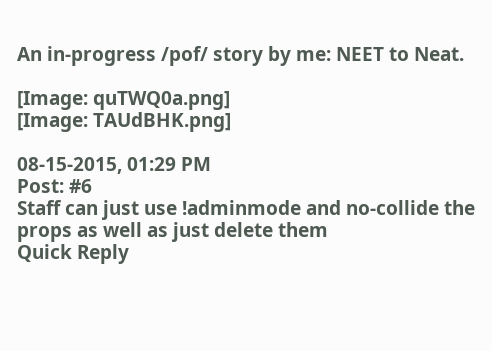An in-progress /pof/ story by me: NEET to Neat.

[Image: quTWQ0a.png]
[Image: TAUdBHK.png]

08-15-2015, 01:29 PM
Post: #6
Staff can just use !adminmode and no-collide the props as well as just delete them
Quick Reply